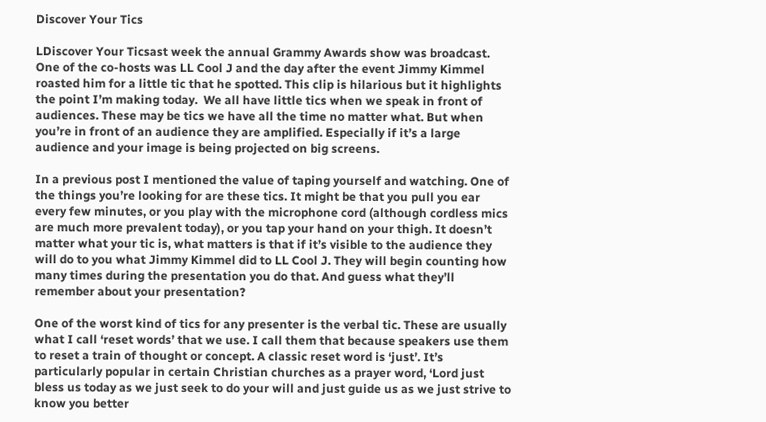Discover Your Tics

LDiscover Your Ticsast week the annual Grammy Awards show was broadcast. One of the co-hosts was LL Cool J and the day after the event Jimmy Kimmel roasted him for a little tic that he spotted. This clip is hilarious but it highlights the point I’m making today.  We all have little tics when we speak in front of audiences. These may be tics we have all the time no matter what. But when you’re in front of an audience they are amplified. Especially if it’s a large audience and your image is being projected on big screens.

In a previous post I mentioned the value of taping yourself and watching. One of the things you’re looking for are these tics. It might be that you pull you ear every few minutes, or you play with the microphone cord (although cordless mics are much more prevalent today), or you tap your hand on your thigh. It doesn’t matter what your tic is, what matters is that if it’s visible to the audience they will do to you what Jimmy Kimmel did to LL Cool J. They will begin counting how many times during the presentation you do that. And guess what they’ll remember about your presentation?

One of the worst kind of tics for any presenter is the verbal tic. These are usually what I call ‘reset words’ that we use. I call them that because speakers use them to reset a train of thought or concept. A classic reset word is ‘just’. It’s particularly popular in certain Christian churches as a prayer word, ‘Lord just bless us today as we just seek to do your will and just guide us as we just strive to know you better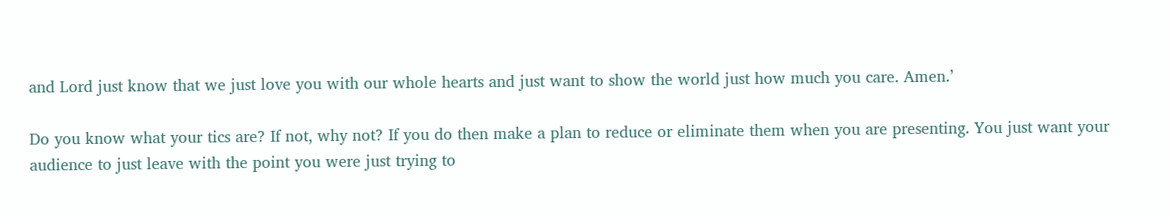and Lord just know that we just love you with our whole hearts and just want to show the world just how much you care. Amen.’

Do you know what your tics are? If not, why not? If you do then make a plan to reduce or eliminate them when you are presenting. You just want your audience to just leave with the point you were just trying to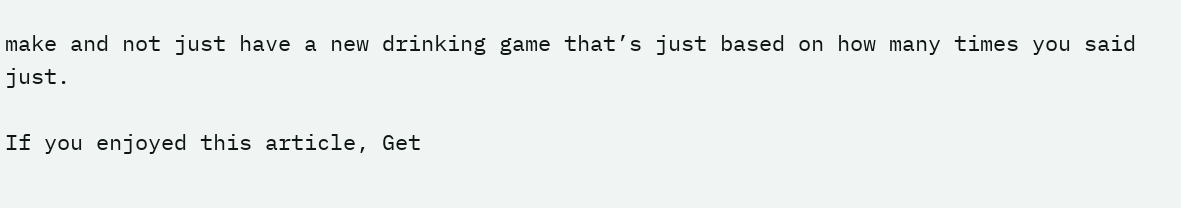make and not just have a new drinking game that’s just based on how many times you said just.

If you enjoyed this article, Get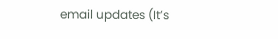email updates (It’s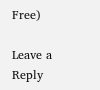Free)

Leave a Reply